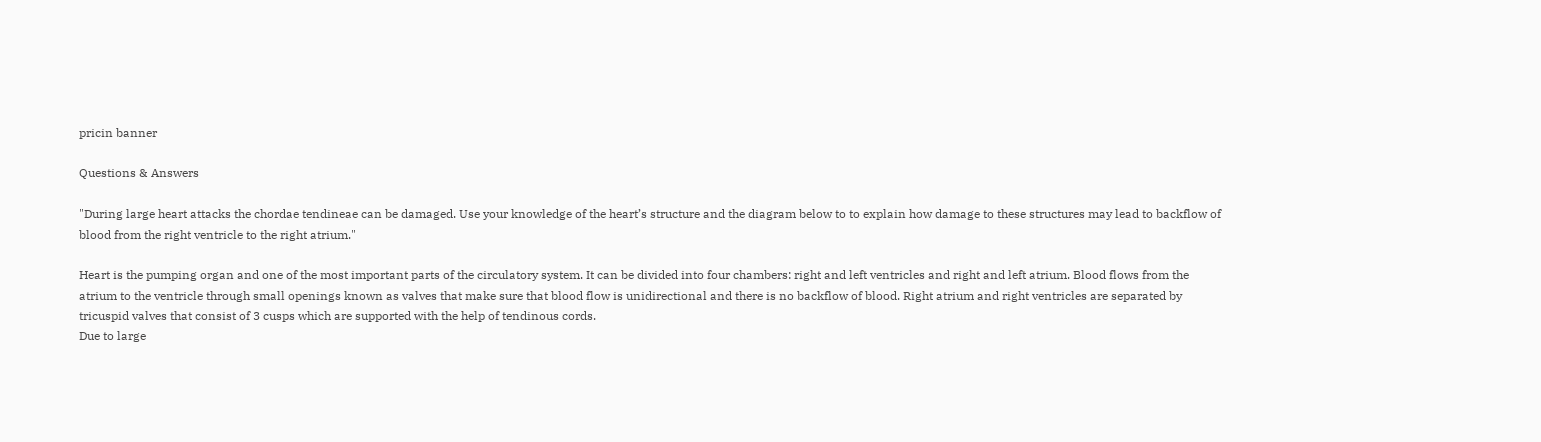pricin banner

Questions & Answers

"During large heart attacks the chordae tendineae can be damaged. Use your knowledge of the heart’s structure and the diagram below to to explain how damage to these structures may lead to backflow of blood from the right ventricle to the right atrium."

Heart is the pumping organ and one of the most important parts of the circulatory system. It can be divided into four chambers: right and left ventricles and right and left atrium. Blood flows from the atrium to the ventricle through small openings known as valves that make sure that blood flow is unidirectional and there is no backflow of blood. Right atrium and right ventricles are separated by tricuspid valves that consist of 3 cusps which are supported with the help of tendinous cords.
Due to large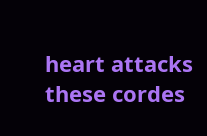heart attacks these cordes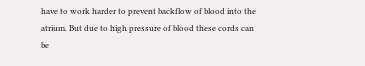have to work harder to prevent backflow of blood into the atrium. But due to high pressure of blood these cords can be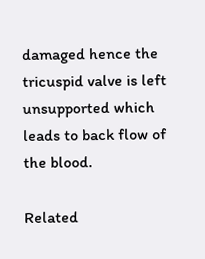damaged hence the tricuspid valve is left unsupported which leads to back flow of the blood.

Related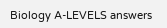Biology A-LEVELS answers